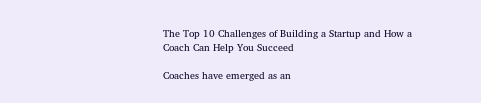The Top 10 Challenges of Building a Startup and How a Coach Can Help You Succeed

Coaches have emerged as an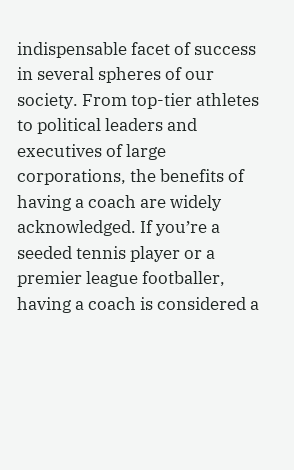indispensable facet of success in several spheres of our society. From top-tier athletes to political leaders and executives of large corporations, the benefits of having a coach are widely acknowledged. If you’re a seeded tennis player or a premier league footballer, having a coach is considered a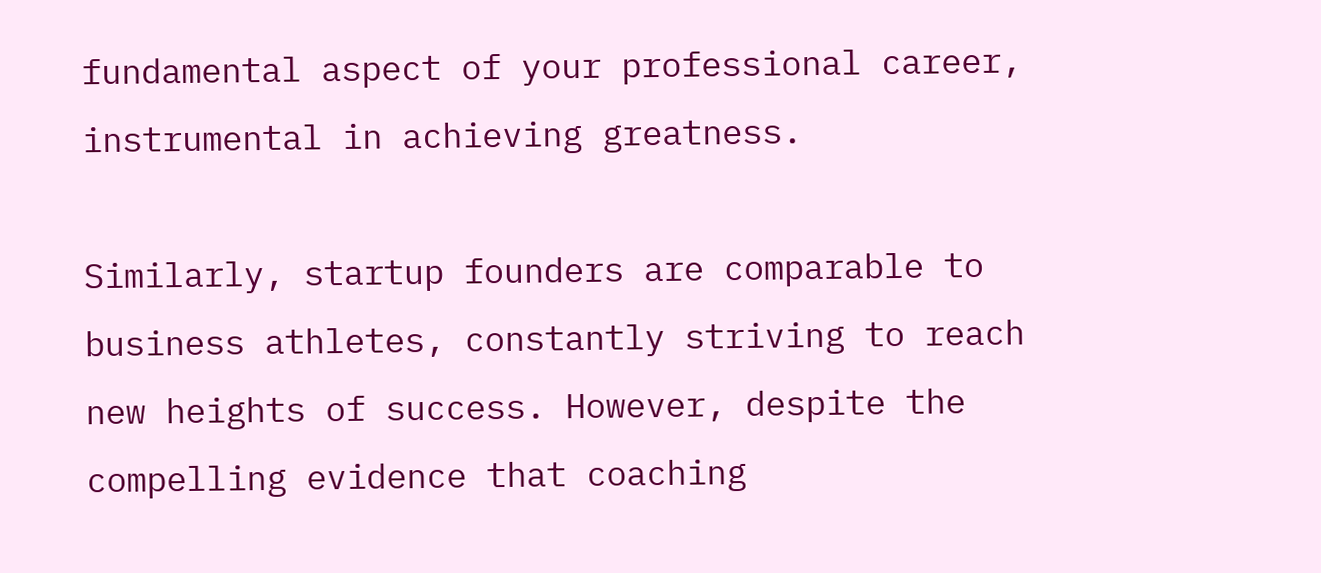fundamental aspect of your professional career, instrumental in achieving greatness.

Similarly, startup founders are comparable to business athletes, constantly striving to reach new heights of success. However, despite the compelling evidence that coaching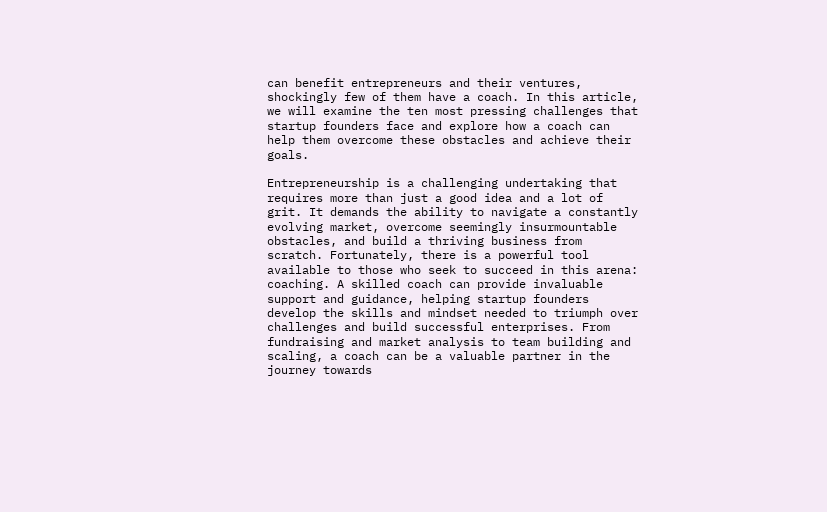can benefit entrepreneurs and their ventures, shockingly few of them have a coach. In this article, we will examine the ten most pressing challenges that startup founders face and explore how a coach can help them overcome these obstacles and achieve their goals.

Entrepreneurship is a challenging undertaking that requires more than just a good idea and a lot of grit. It demands the ability to navigate a constantly evolving market, overcome seemingly insurmountable obstacles, and build a thriving business from scratch. Fortunately, there is a powerful tool available to those who seek to succeed in this arena: coaching. A skilled coach can provide invaluable support and guidance, helping startup founders develop the skills and mindset needed to triumph over challenges and build successful enterprises. From fundraising and market analysis to team building and scaling, a coach can be a valuable partner in the journey towards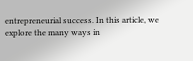entrepreneurial success. In this article, we explore the many ways in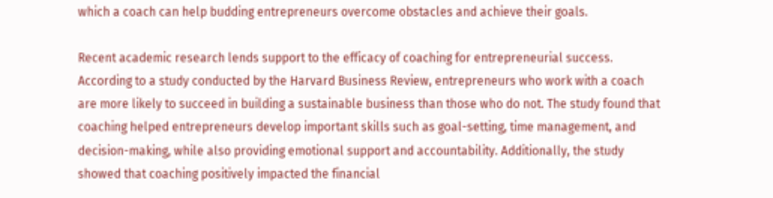which a coach can help budding entrepreneurs overcome obstacles and achieve their goals.

Recent academic research lends support to the efficacy of coaching for entrepreneurial success. According to a study conducted by the Harvard Business Review, entrepreneurs who work with a coach are more likely to succeed in building a sustainable business than those who do not. The study found that coaching helped entrepreneurs develop important skills such as goal-setting, time management, and decision-making, while also providing emotional support and accountability. Additionally, the study showed that coaching positively impacted the financial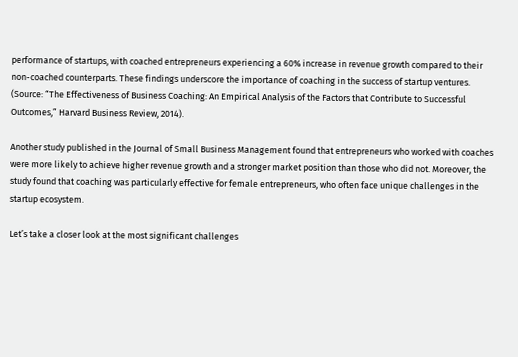performance of startups, with coached entrepreneurs experiencing a 60% increase in revenue growth compared to their non-coached counterparts. These findings underscore the importance of coaching in the success of startup ventures. (Source: “The Effectiveness of Business Coaching: An Empirical Analysis of the Factors that Contribute to Successful Outcomes,” Harvard Business Review, 2014).

Another study published in the Journal of Small Business Management found that entrepreneurs who worked with coaches were more likely to achieve higher revenue growth and a stronger market position than those who did not. Moreover, the study found that coaching was particularly effective for female entrepreneurs, who often face unique challenges in the startup ecosystem.

Let’s take a closer look at the most significant challenges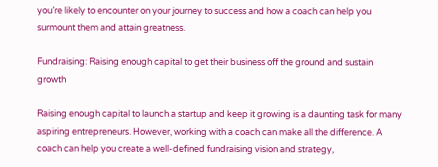you’re likely to encounter on your journey to success and how a coach can help you surmount them and attain greatness.

Fundraising: Raising enough capital to get their business off the ground and sustain growth

Raising enough capital to launch a startup and keep it growing is a daunting task for many aspiring entrepreneurs. However, working with a coach can make all the difference. A coach can help you create a well-defined fundraising vision and strategy,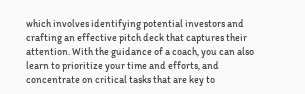which involves identifying potential investors and crafting an effective pitch deck that captures their attention. With the guidance of a coach, you can also learn to prioritize your time and efforts, and concentrate on critical tasks that are key to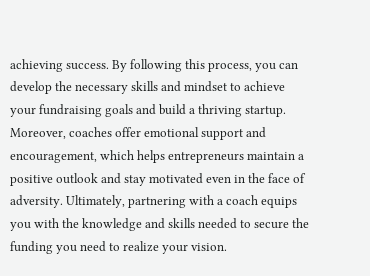achieving success. By following this process, you can develop the necessary skills and mindset to achieve your fundraising goals and build a thriving startup. Moreover, coaches offer emotional support and encouragement, which helps entrepreneurs maintain a positive outlook and stay motivated even in the face of adversity. Ultimately, partnering with a coach equips you with the knowledge and skills needed to secure the funding you need to realize your vision.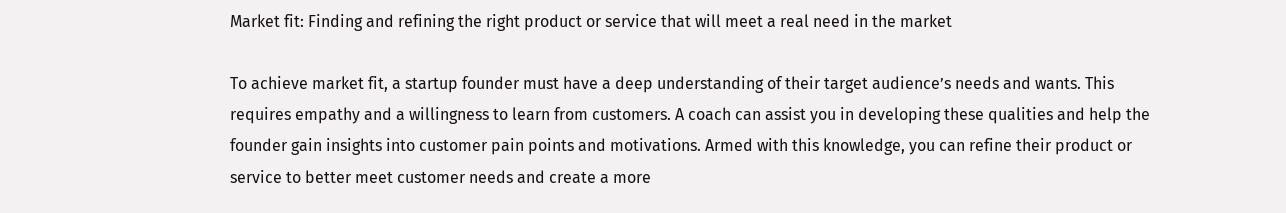Market fit: Finding and refining the right product or service that will meet a real need in the market

To achieve market fit, a startup founder must have a deep understanding of their target audience’s needs and wants. This requires empathy and a willingness to learn from customers. A coach can assist you in developing these qualities and help the founder gain insights into customer pain points and motivations. Armed with this knowledge, you can refine their product or service to better meet customer needs and create a more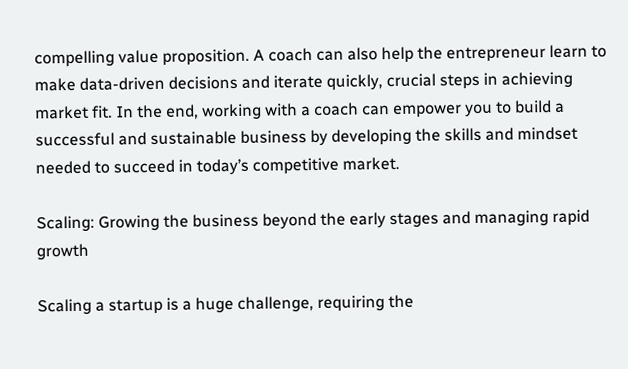compelling value proposition. A coach can also help the entrepreneur learn to make data-driven decisions and iterate quickly, crucial steps in achieving market fit. In the end, working with a coach can empower you to build a successful and sustainable business by developing the skills and mindset needed to succeed in today’s competitive market.

Scaling: Growing the business beyond the early stages and managing rapid growth

Scaling a startup is a huge challenge, requiring the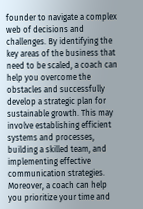founder to navigate a complex web of decisions and challenges. By identifying the key areas of the business that need to be scaled, a coach can help you overcome the obstacles and successfully develop a strategic plan for sustainable growth. This may involve establishing efficient systems and processes, building a skilled team, and implementing effective communication strategies. Moreover, a coach can help you prioritize your time and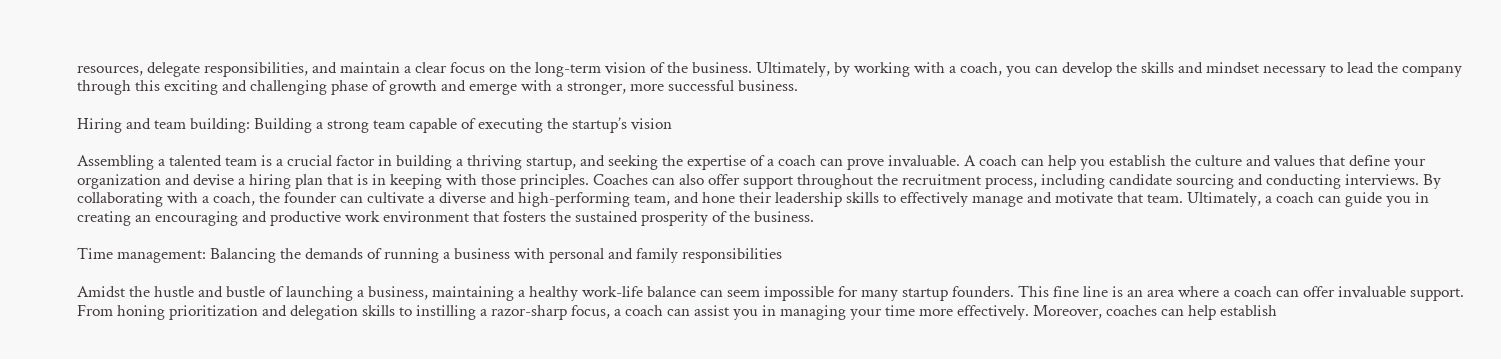resources, delegate responsibilities, and maintain a clear focus on the long-term vision of the business. Ultimately, by working with a coach, you can develop the skills and mindset necessary to lead the company through this exciting and challenging phase of growth and emerge with a stronger, more successful business.

Hiring and team building: Building a strong team capable of executing the startup’s vision

Assembling a talented team is a crucial factor in building a thriving startup, and seeking the expertise of a coach can prove invaluable. A coach can help you establish the culture and values that define your organization and devise a hiring plan that is in keeping with those principles. Coaches can also offer support throughout the recruitment process, including candidate sourcing and conducting interviews. By collaborating with a coach, the founder can cultivate a diverse and high-performing team, and hone their leadership skills to effectively manage and motivate that team. Ultimately, a coach can guide you in creating an encouraging and productive work environment that fosters the sustained prosperity of the business.

Time management: Balancing the demands of running a business with personal and family responsibilities

Amidst the hustle and bustle of launching a business, maintaining a healthy work-life balance can seem impossible for many startup founders. This fine line is an area where a coach can offer invaluable support. From honing prioritization and delegation skills to instilling a razor-sharp focus, a coach can assist you in managing your time more effectively. Moreover, coaches can help establish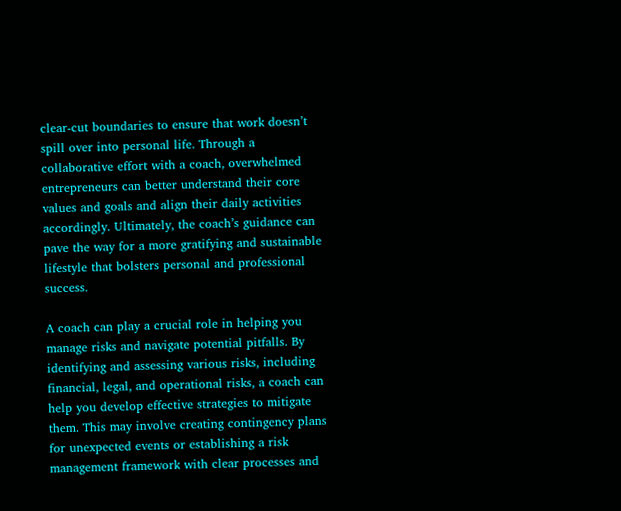clear-cut boundaries to ensure that work doesn’t spill over into personal life. Through a collaborative effort with a coach, overwhelmed entrepreneurs can better understand their core values and goals and align their daily activities accordingly. Ultimately, the coach’s guidance can pave the way for a more gratifying and sustainable lifestyle that bolsters personal and professional success.

A coach can play a crucial role in helping you manage risks and navigate potential pitfalls. By identifying and assessing various risks, including financial, legal, and operational risks, a coach can help you develop effective strategies to mitigate them. This may involve creating contingency plans for unexpected events or establishing a risk management framework with clear processes and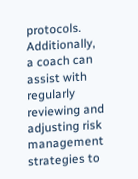protocols. Additionally, a coach can assist with regularly reviewing and adjusting risk management strategies to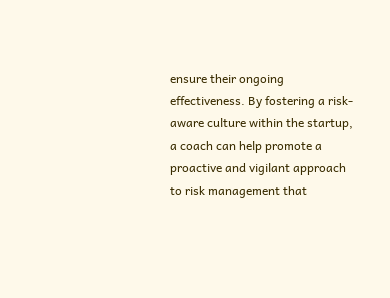ensure their ongoing effectiveness. By fostering a risk-aware culture within the startup, a coach can help promote a proactive and vigilant approach to risk management that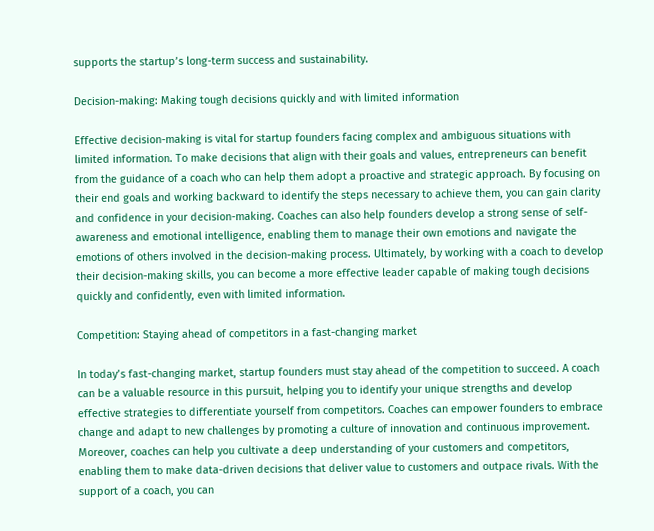supports the startup’s long-term success and sustainability.

Decision-making: Making tough decisions quickly and with limited information

Effective decision-making is vital for startup founders facing complex and ambiguous situations with limited information. To make decisions that align with their goals and values, entrepreneurs can benefit from the guidance of a coach who can help them adopt a proactive and strategic approach. By focusing on their end goals and working backward to identify the steps necessary to achieve them, you can gain clarity and confidence in your decision-making. Coaches can also help founders develop a strong sense of self-awareness and emotional intelligence, enabling them to manage their own emotions and navigate the emotions of others involved in the decision-making process. Ultimately, by working with a coach to develop their decision-making skills, you can become a more effective leader capable of making tough decisions quickly and confidently, even with limited information.

Competition: Staying ahead of competitors in a fast-changing market

In today’s fast-changing market, startup founders must stay ahead of the competition to succeed. A coach can be a valuable resource in this pursuit, helping you to identify your unique strengths and develop effective strategies to differentiate yourself from competitors. Coaches can empower founders to embrace change and adapt to new challenges by promoting a culture of innovation and continuous improvement. Moreover, coaches can help you cultivate a deep understanding of your customers and competitors, enabling them to make data-driven decisions that deliver value to customers and outpace rivals. With the support of a coach, you can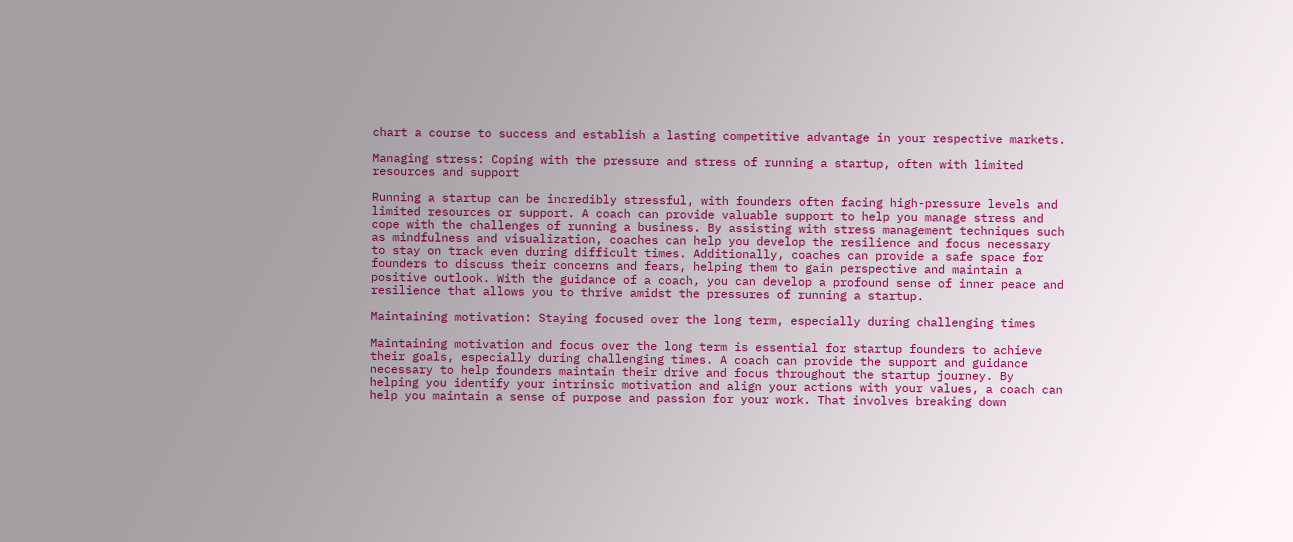chart a course to success and establish a lasting competitive advantage in your respective markets.

Managing stress: Coping with the pressure and stress of running a startup, often with limited resources and support

Running a startup can be incredibly stressful, with founders often facing high-pressure levels and limited resources or support. A coach can provide valuable support to help you manage stress and cope with the challenges of running a business. By assisting with stress management techniques such as mindfulness and visualization, coaches can help you develop the resilience and focus necessary to stay on track even during difficult times. Additionally, coaches can provide a safe space for founders to discuss their concerns and fears, helping them to gain perspective and maintain a positive outlook. With the guidance of a coach, you can develop a profound sense of inner peace and resilience that allows you to thrive amidst the pressures of running a startup.

Maintaining motivation: Staying focused over the long term, especially during challenging times

Maintaining motivation and focus over the long term is essential for startup founders to achieve their goals, especially during challenging times. A coach can provide the support and guidance necessary to help founders maintain their drive and focus throughout the startup journey. By helping you identify your intrinsic motivation and align your actions with your values, a coach can help you maintain a sense of purpose and passion for your work. That involves breaking down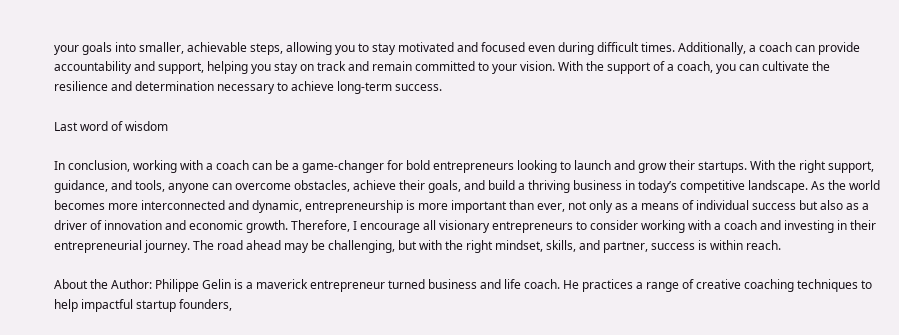your goals into smaller, achievable steps, allowing you to stay motivated and focused even during difficult times. Additionally, a coach can provide accountability and support, helping you stay on track and remain committed to your vision. With the support of a coach, you can cultivate the resilience and determination necessary to achieve long-term success.

Last word of wisdom

In conclusion, working with a coach can be a game-changer for bold entrepreneurs looking to launch and grow their startups. With the right support, guidance, and tools, anyone can overcome obstacles, achieve their goals, and build a thriving business in today’s competitive landscape. As the world becomes more interconnected and dynamic, entrepreneurship is more important than ever, not only as a means of individual success but also as a driver of innovation and economic growth. Therefore, I encourage all visionary entrepreneurs to consider working with a coach and investing in their entrepreneurial journey. The road ahead may be challenging, but with the right mindset, skills, and partner, success is within reach.

About the Author: Philippe Gelin is a maverick entrepreneur turned business and life coach. He practices a range of creative coaching techniques to help impactful startup founders,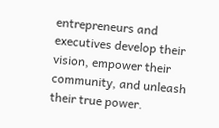entrepreneurs and executives develop their vision, empower their community, and unleash their true power.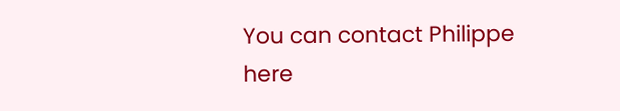You can contact Philippe here